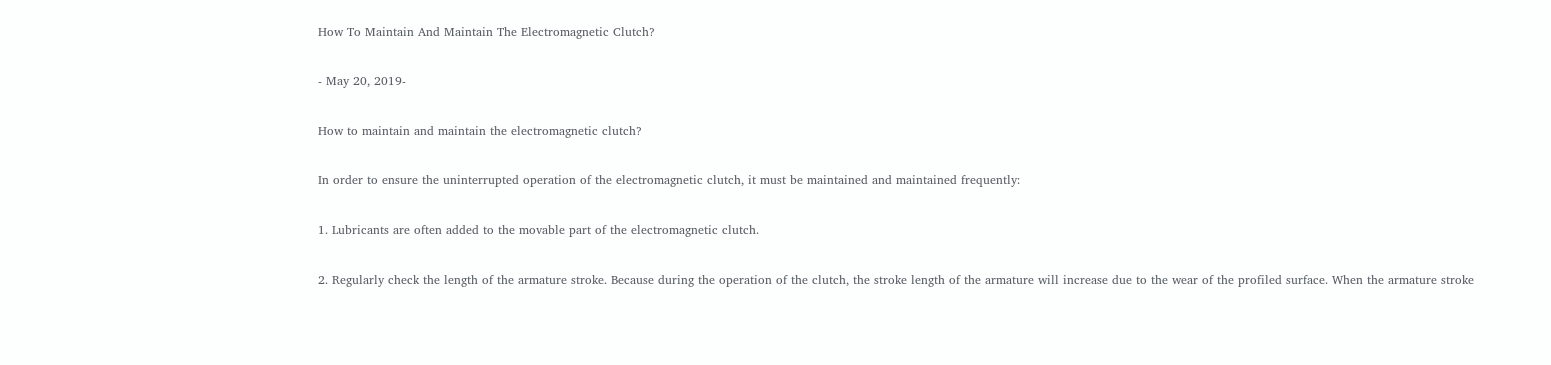How To Maintain And Maintain The Electromagnetic Clutch?

- May 20, 2019-

How to maintain and maintain the electromagnetic clutch?

In order to ensure the uninterrupted operation of the electromagnetic clutch, it must be maintained and maintained frequently:

1. Lubricants are often added to the movable part of the electromagnetic clutch.

2. Regularly check the length of the armature stroke. Because during the operation of the clutch, the stroke length of the armature will increase due to the wear of the profiled surface. When the armature stroke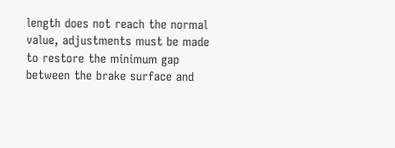length does not reach the normal value, adjustments must be made to restore the minimum gap between the brake surface and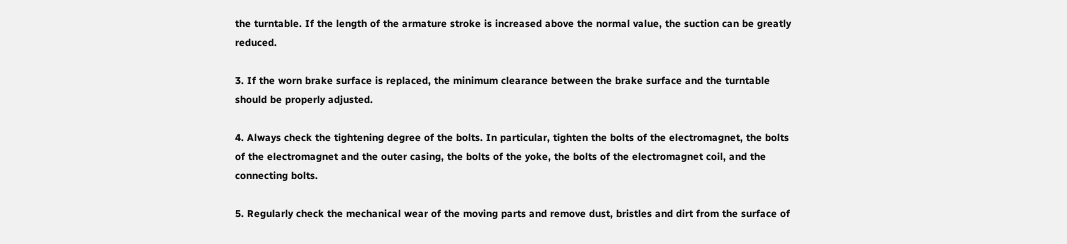the turntable. If the length of the armature stroke is increased above the normal value, the suction can be greatly reduced.

3. If the worn brake surface is replaced, the minimum clearance between the brake surface and the turntable should be properly adjusted.

4. Always check the tightening degree of the bolts. In particular, tighten the bolts of the electromagnet, the bolts of the electromagnet and the outer casing, the bolts of the yoke, the bolts of the electromagnet coil, and the connecting bolts.

5. Regularly check the mechanical wear of the moving parts and remove dust, bristles and dirt from the surface of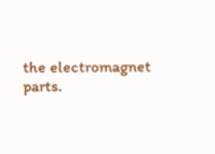the electromagnet parts.